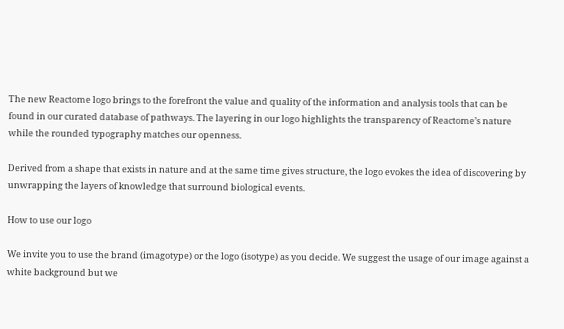The new Reactome logo brings to the forefront the value and quality of the information and analysis tools that can be found in our curated database of pathways. The layering in our logo highlights the transparency of Reactome’s nature while the rounded typography matches our openness.

Derived from a shape that exists in nature and at the same time gives structure, the logo evokes the idea of discovering by unwrapping the layers of knowledge that surround biological events.

How to use our logo

We invite you to use the brand (imagotype) or the logo (isotype) as you decide. We suggest the usage of our image against a white background but we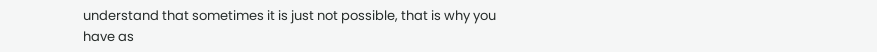understand that sometimes it is just not possible, that is why you have as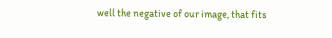well the negative of our image, that fits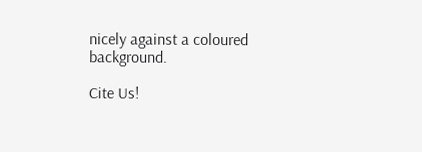nicely against a coloured background.

Cite Us!